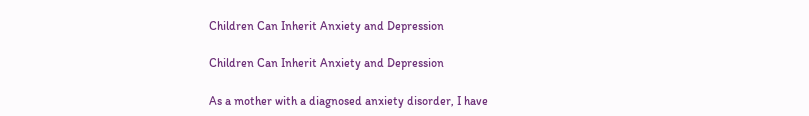Children Can Inherit Anxiety and Depression

Children Can Inherit Anxiety and Depression

As a mother with a diagnosed anxiety disorder, I have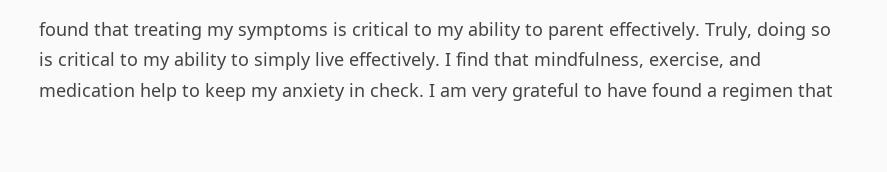found that treating my symptoms is critical to my ability to parent effectively. Truly, doing so is critical to my ability to simply live effectively. I find that mindfulness, exercise, and medication help to keep my anxiety in check. I am very grateful to have found a regimen that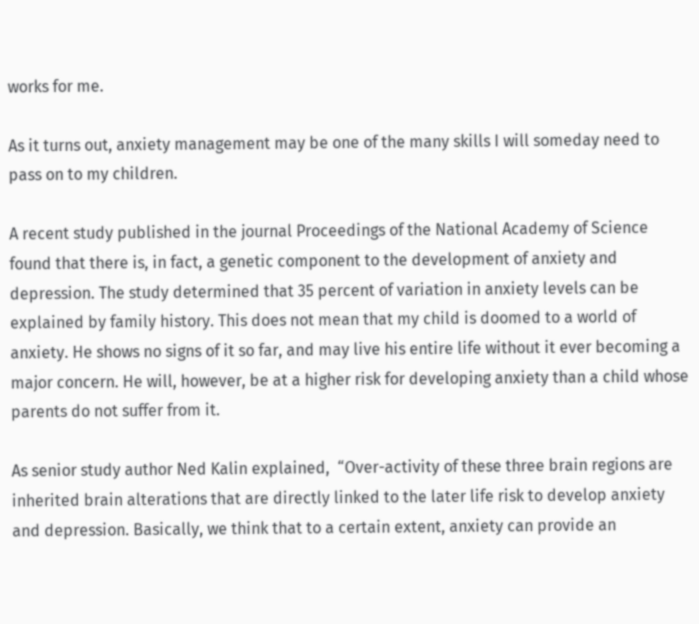works for me.

As it turns out, anxiety management may be one of the many skills I will someday need to pass on to my children.

A recent study published in the journal Proceedings of the National Academy of Science found that there is, in fact, a genetic component to the development of anxiety and depression. The study determined that 35 percent of variation in anxiety levels can be explained by family history. This does not mean that my child is doomed to a world of anxiety. He shows no signs of it so far, and may live his entire life without it ever becoming a major concern. He will, however, be at a higher risk for developing anxiety than a child whose parents do not suffer from it.

As senior study author Ned Kalin explained,  “Over-activity of these three brain regions are inherited brain alterations that are directly linked to the later life risk to develop anxiety and depression. Basically, we think that to a certain extent, anxiety can provide an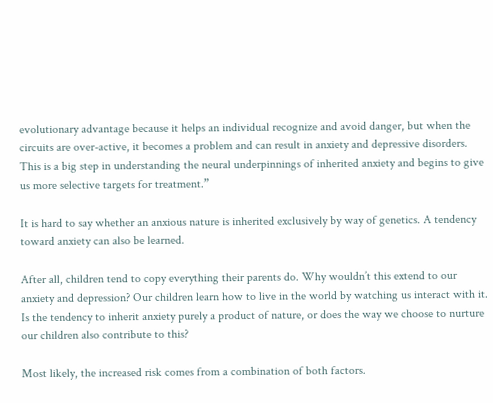evolutionary advantage because it helps an individual recognize and avoid danger, but when the circuits are over-active, it becomes a problem and can result in anxiety and depressive disorders. This is a big step in understanding the neural underpinnings of inherited anxiety and begins to give us more selective targets for treatment.”

It is hard to say whether an anxious nature is inherited exclusively by way of genetics. A tendency toward anxiety can also be learned.

After all, children tend to copy everything their parents do. Why wouldn’t this extend to our anxiety and depression? Our children learn how to live in the world by watching us interact with it. Is the tendency to inherit anxiety purely a product of nature, or does the way we choose to nurture our children also contribute to this?

Most likely, the increased risk comes from a combination of both factors.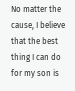No matter the cause, I believe that the best thing I can do for my son is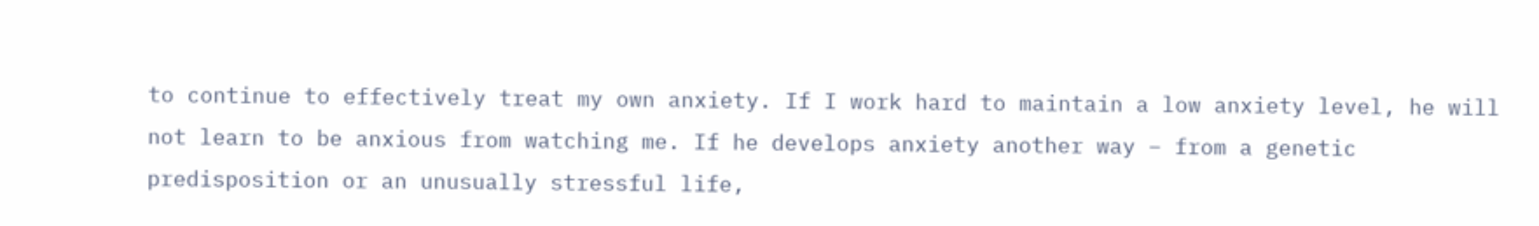to continue to effectively treat my own anxiety. If I work hard to maintain a low anxiety level, he will not learn to be anxious from watching me. If he develops anxiety another way – from a genetic predisposition or an unusually stressful life,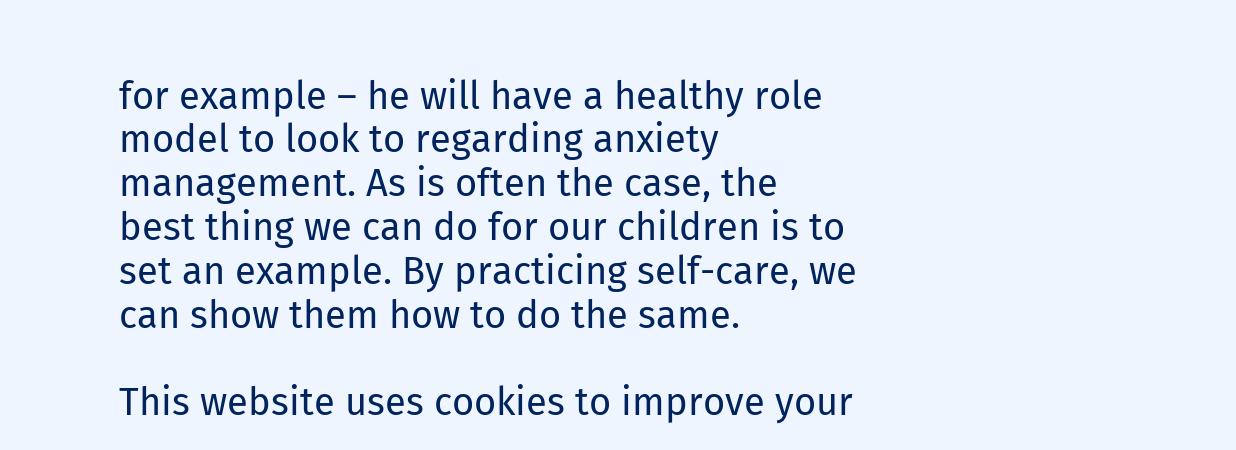for example – he will have a healthy role model to look to regarding anxiety management. As is often the case, the best thing we can do for our children is to set an example. By practicing self-care, we can show them how to do the same.

This website uses cookies to improve your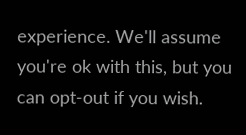experience. We'll assume you're ok with this, but you can opt-out if you wish.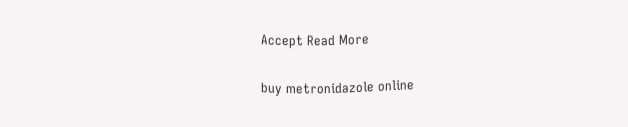Accept Read More

buy metronidazole online